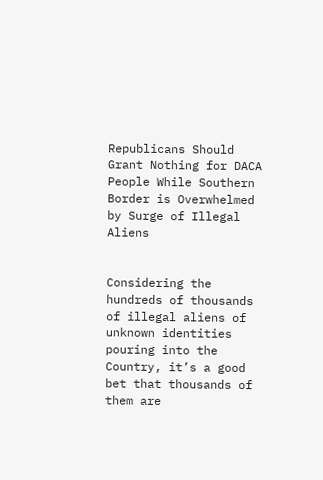Republicans Should Grant Nothing for DACA People While Southern Border is Overwhelmed by Surge of Illegal Aliens


Considering the hundreds of thousands of illegal aliens of unknown identities pouring into the Country, it’s a good bet that thousands of them are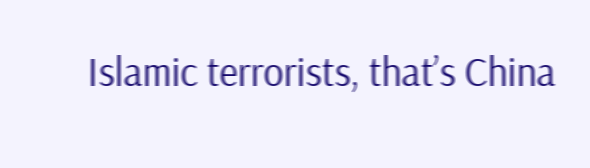Islamic terrorists, that’s China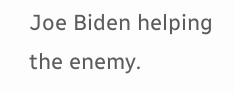Joe Biden helping the enemy.